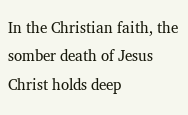In the Christian faith, the somber death of Jesus Christ holds deep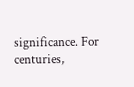significance. For centuries,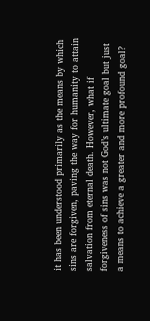it has been understood primarily as the means by which sins are forgiven, paving the way for humanity to attain salvation from eternal death. However, what if forgiveness of sins was not God’s ultimate goal but just a means to achieve a greater and more profound goal?